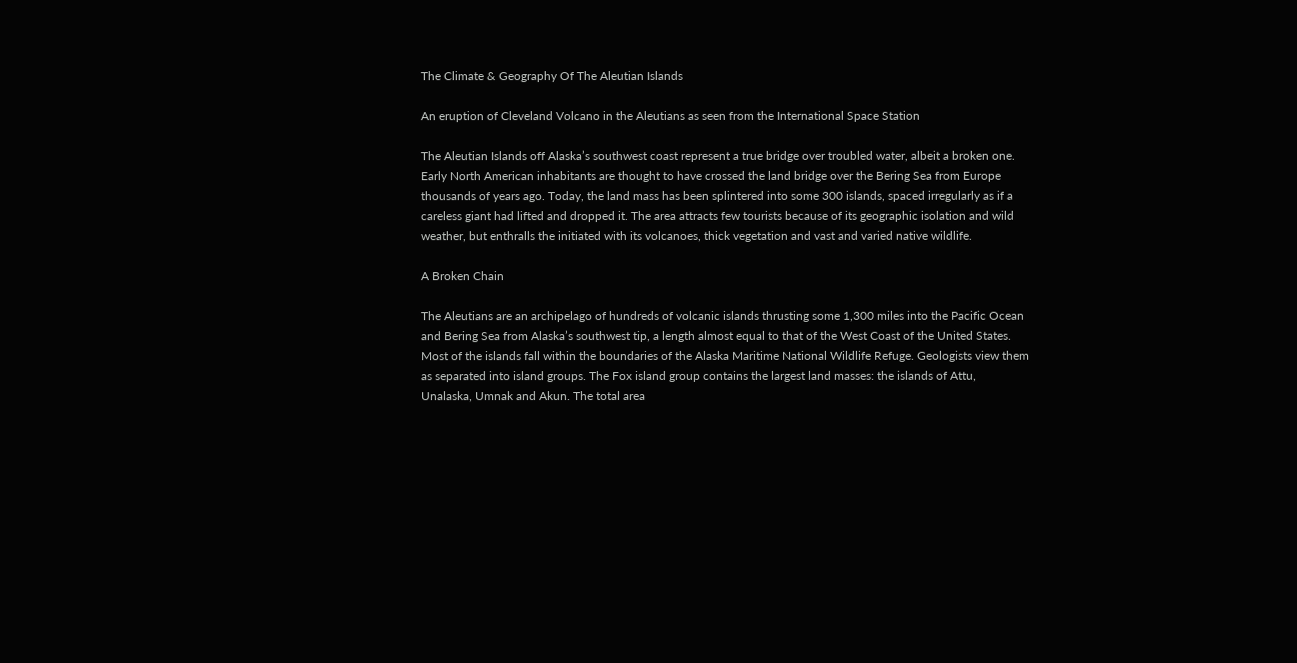The Climate & Geography Of The Aleutian Islands

An eruption of Cleveland Volcano in the Aleutians as seen from the International Space Station

The Aleutian Islands off Alaska’s southwest coast represent a true bridge over troubled water, albeit a broken one. Early North American inhabitants are thought to have crossed the land bridge over the Bering Sea from Europe thousands of years ago. Today, the land mass has been splintered into some 300 islands, spaced irregularly as if a careless giant had lifted and dropped it. The area attracts few tourists because of its geographic isolation and wild weather, but enthralls the initiated with its volcanoes, thick vegetation and vast and varied native wildlife.

A Broken Chain

The Aleutians are an archipelago of hundreds of volcanic islands thrusting some 1,300 miles into the Pacific Ocean and Bering Sea from Alaska’s southwest tip, a length almost equal to that of the West Coast of the United States. Most of the islands fall within the boundaries of the Alaska Maritime National Wildlife Refuge. Geologists view them as separated into island groups. The Fox island group contains the largest land masses: the islands of Attu, Unalaska, Umnak and Akun. The total area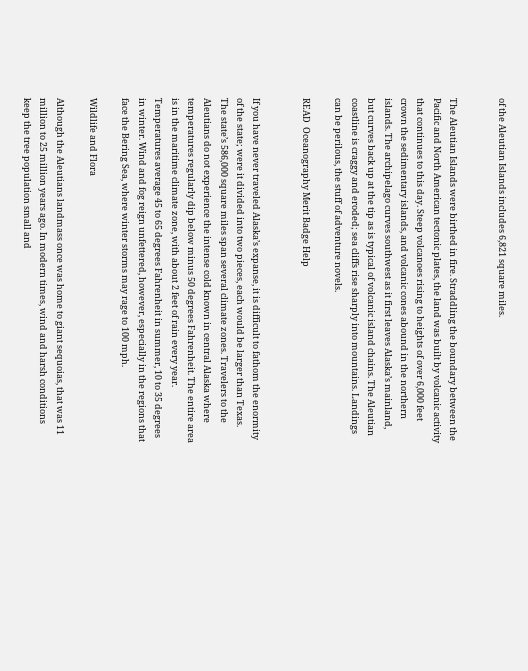of the Aleutian Islands includes 6,821 square miles.


The Aleutian Islands were birthed in fire. Straddling the boundary between the Pacific and North American tectonic plates, the land was built by volcanic activity that continues to this day. Steep volcanoes rising to heights of over 6,000 feet crown the sedimentary islands, and volcanic cones abound in the northern islands. The archipelago curves southwest as it first leaves Alaska’s mainland, but curves back up at the tip as is typical of volcanic island chains. The Aleutian coastline is craggy and eroded; sea cliffs rise sharply into mountains. Landings can be perilous, the stuff of adventure novels.

READ  Oceanography Merit Badge Help


If you have never traveled Alaska’s expanse, it is difficult to fathom the enormity of the state; were it divided into two pieces, each would be larger than Texas. The state’s 586,000 square miles span several climate zones. Travelers to the Aleutians do not experience the intense cold known in central Alaska where temperatures regularly dip below minus 50 degrees Fahrenheit. The entire area is in the maritime climate zone, with about 2 feet of rain every year. Temperatures average 45 to 65 degrees Fahrenheit in summer, 10 to 35 degrees in winter. Wind and fog reign unfettered, however, especially in the regions that face the Bering Sea, where winter storms may rage to 100 mph.

Wildlife and Flora

Although the Aleutians landmass once was home to giant sequoias, that was 11 million to 25 million years ago. In modern times, wind and harsh conditions keep the tree population small and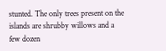stunted. The only trees present on the islands are shrubby willows and a few dozen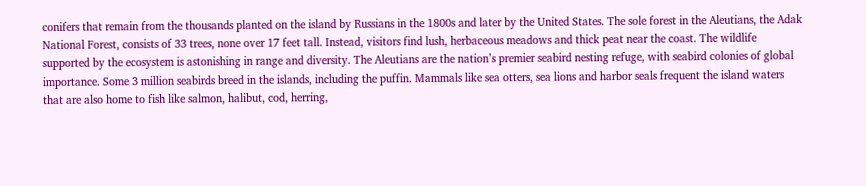conifers that remain from the thousands planted on the island by Russians in the 1800s and later by the United States. The sole forest in the Aleutians, the Adak National Forest, consists of 33 trees, none over 17 feet tall. Instead, visitors find lush, herbaceous meadows and thick peat near the coast. The wildlife supported by the ecosystem is astonishing in range and diversity. The Aleutians are the nation’s premier seabird nesting refuge, with seabird colonies of global importance. Some 3 million seabirds breed in the islands, including the puffin. Mammals like sea otters, sea lions and harbor seals frequent the island waters that are also home to fish like salmon, halibut, cod, herring,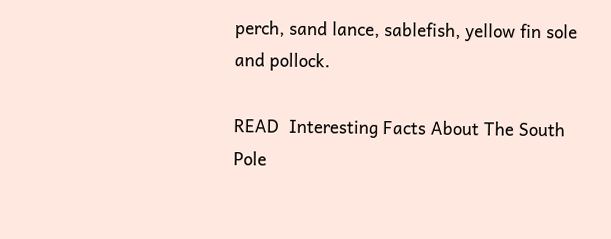perch, sand lance, sablefish, yellow fin sole and pollock.

READ  Interesting Facts About The South Pole